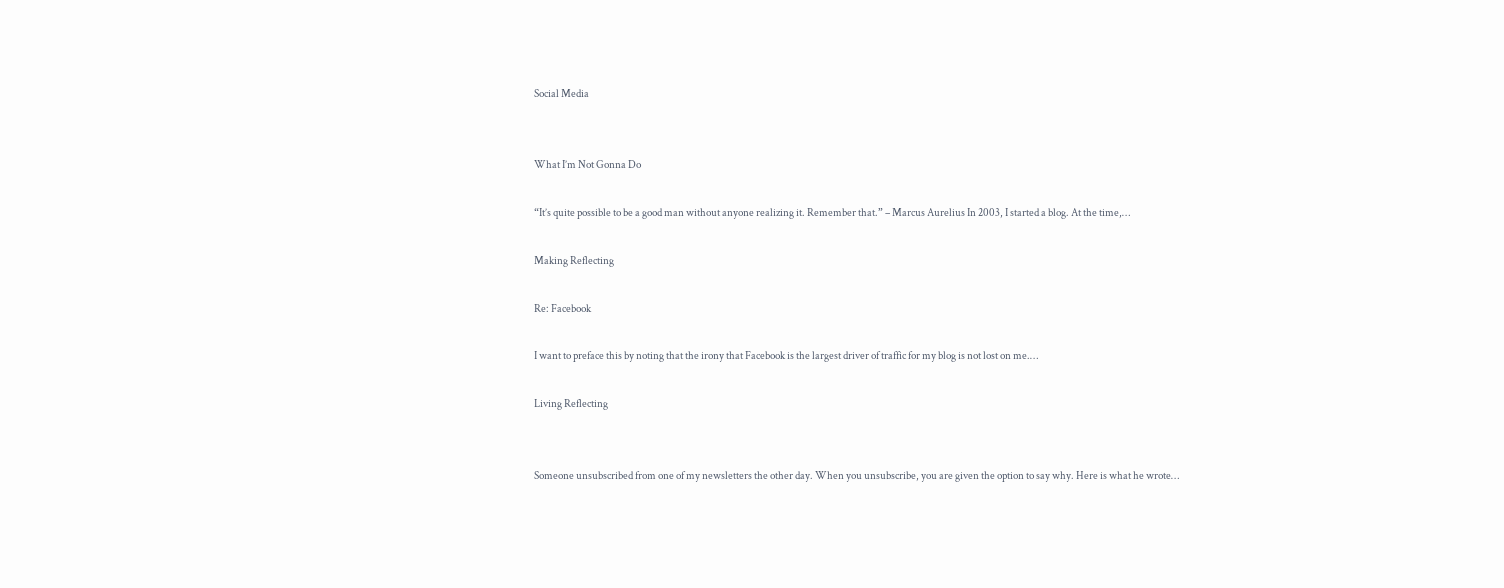Social Media


What I’m Not Gonna Do

“It’s quite possible to be a good man without anyone realizing it. Remember that.” – Marcus Aurelius In 2003, I started a blog. At the time,…

Making Reflecting

Re: Facebook

I want to preface this by noting that the irony that Facebook is the largest driver of traffic for my blog is not lost on me.…

Living Reflecting


Someone unsubscribed from one of my newsletters the other day. When you unsubscribe, you are given the option to say why. Here is what he wrote…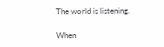The world is listening.

When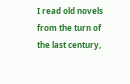I read old novels from the turn of the last century,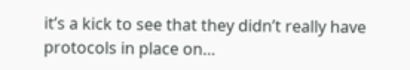it’s a kick to see that they didn’t really have protocols in place on…